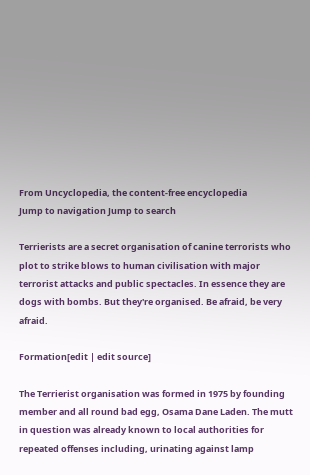From Uncyclopedia, the content-free encyclopedia
Jump to navigation Jump to search

Terrierists are a secret organisation of canine terrorists who plot to strike blows to human civilisation with major terrorist attacks and public spectacles. In essence they are dogs with bombs. But they're organised. Be afraid, be very afraid.

Formation[edit | edit source]

The Terrierist organisation was formed in 1975 by founding member and all round bad egg, Osama Dane Laden. The mutt in question was already known to local authorities for repeated offenses including, urinating against lamp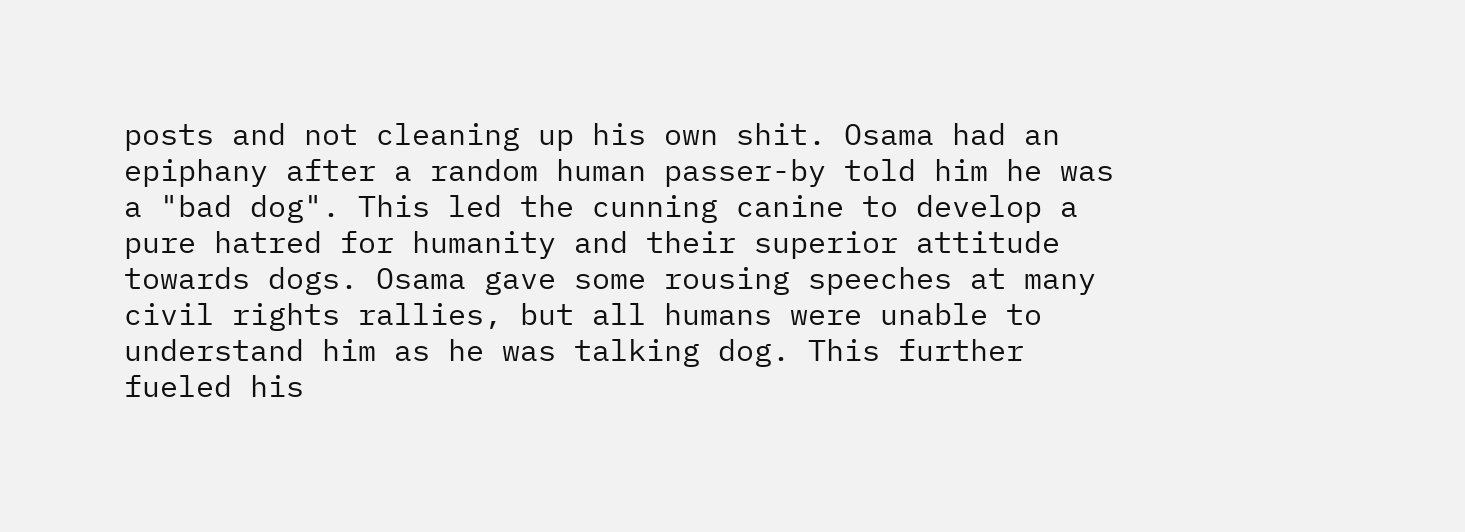posts and not cleaning up his own shit. Osama had an epiphany after a random human passer-by told him he was a "bad dog". This led the cunning canine to develop a pure hatred for humanity and their superior attitude towards dogs. Osama gave some rousing speeches at many civil rights rallies, but all humans were unable to understand him as he was talking dog. This further fueled his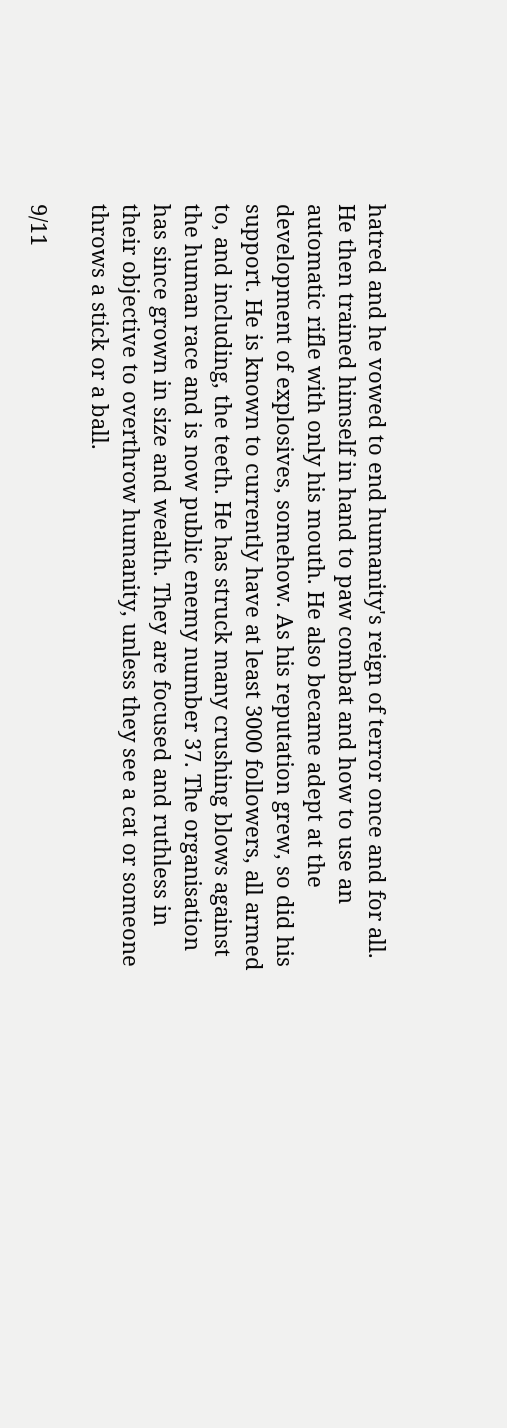hatred and he vowed to end humanity's reign of terror once and for all. He then trained himself in hand to paw combat and how to use an automatic rifle with only his mouth. He also became adept at the development of explosives, somehow. As his reputation grew, so did his support. He is known to currently have at least 3000 followers, all armed to, and including, the teeth. He has struck many crushing blows against the human race and is now public enemy number 37. The organisation has since grown in size and wealth. They are focused and ruthless in their objective to overthrow humanity, unless they see a cat or someone throws a stick or a ball.

9/11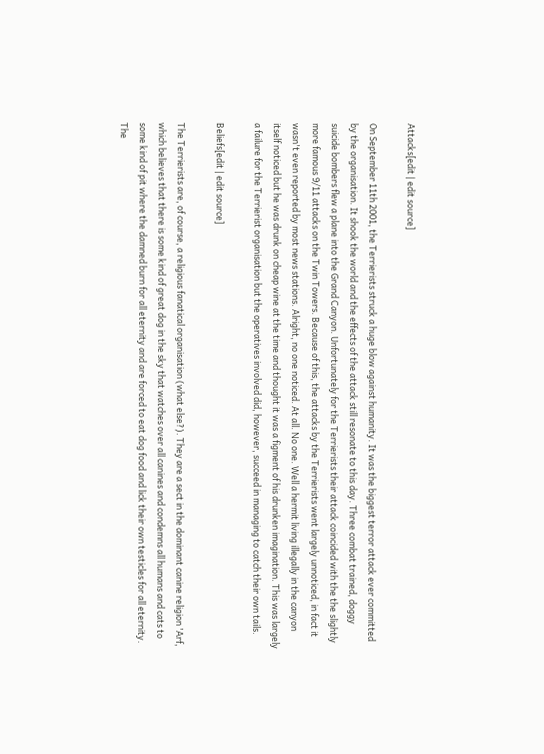Attacks[edit | edit source]

On September 11th 2001, the Terrierists struck a huge blow against humanity. It was the biggest terror attack ever committed by the organisation. It shook the world and the effects of the attack still resonate to this day. Three combat trained, doggy suicide bombers flew a plane into the Grand Canyon. Unfortunately for the Terrierists their attack coincided with the the slightly more famous 9/11 attacks on the Twin Towers. Because of this, the attacks by the Terrierists went largely unnoticed, in fact it wasn't even reported by most news stations. Alright, no one noticed. At all. No one. Well a hermit living illegally in the canyon itself noticed but he was drunk on cheap wine at the time and thought it was a figment of his drunken imagination. This was largely a failure for the Terrierist organisation but the operatives involved did, however, succeed in managing to catch their own tails.

Beliefs[edit | edit source]

The Terrierists are, of course, a religious fanatical organisation (what else?). They are a sect in the dominant canine religion 'Arf, which believes that there is some kind of great dog in the sky that watches over all canines and condemns all humans and cats to some kind of pit where the damned burn for all eternity and are forced to eat dog food and lick their own testicles for all eternity. The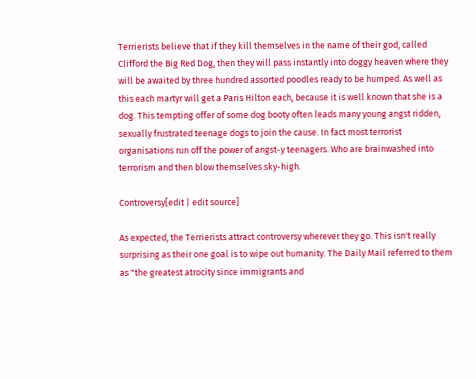Terrierists believe that if they kill themselves in the name of their god, called Clifford the Big Red Dog, then they will pass instantly into doggy heaven where they will be awaited by three hundred assorted poodles ready to be humped. As well as this each martyr will get a Paris Hilton each, because it is well known that she is a dog. This tempting offer of some dog booty often leads many young angst ridden, sexually frustrated teenage dogs to join the cause. In fact most terrorist organisations run off the power of angst-y teenagers. Who are brainwashed into terrorism and then blow themselves sky-high.

Controversy[edit | edit source]

As expected, the Terrierists attract controversy wherever they go. This isn't really surprising as their one goal is to wipe out humanity. The Daily Mail referred to them as "the greatest atrocity since immigrants and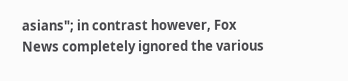asians"; in contrast however, Fox News completely ignored the various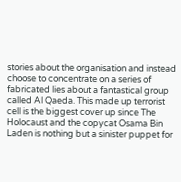stories about the organisation and instead choose to concentrate on a series of fabricated lies about a fantastical group called Al Qaeda. This made up terrorist cell is the biggest cover up since The Holocaust and the copycat Osama Bin Laden is nothing but a sinister puppet for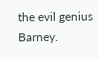the evil genius Barney.